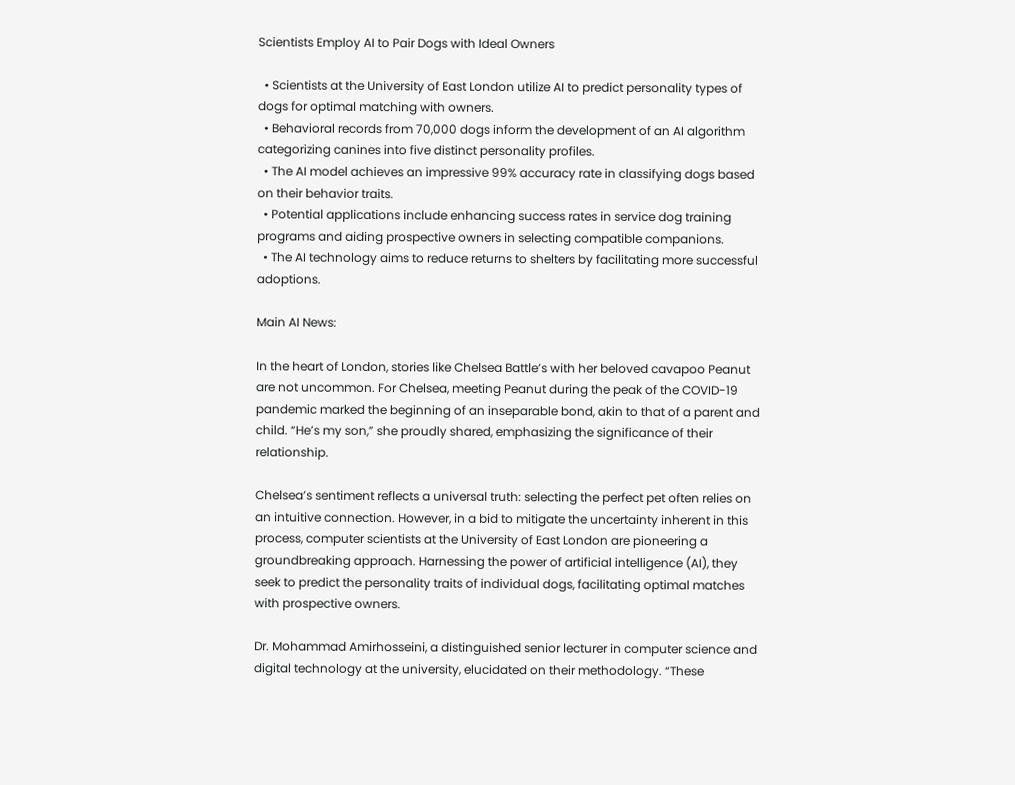Scientists Employ AI to Pair Dogs with Ideal Owners

  • Scientists at the University of East London utilize AI to predict personality types of dogs for optimal matching with owners.
  • Behavioral records from 70,000 dogs inform the development of an AI algorithm categorizing canines into five distinct personality profiles.
  • The AI model achieves an impressive 99% accuracy rate in classifying dogs based on their behavior traits.
  • Potential applications include enhancing success rates in service dog training programs and aiding prospective owners in selecting compatible companions.
  • The AI technology aims to reduce returns to shelters by facilitating more successful adoptions.

Main AI News:

In the heart of London, stories like Chelsea Battle’s with her beloved cavapoo Peanut are not uncommon. For Chelsea, meeting Peanut during the peak of the COVID-19 pandemic marked the beginning of an inseparable bond, akin to that of a parent and child. “He’s my son,” she proudly shared, emphasizing the significance of their relationship.

Chelsea’s sentiment reflects a universal truth: selecting the perfect pet often relies on an intuitive connection. However, in a bid to mitigate the uncertainty inherent in this process, computer scientists at the University of East London are pioneering a groundbreaking approach. Harnessing the power of artificial intelligence (AI), they seek to predict the personality traits of individual dogs, facilitating optimal matches with prospective owners.

Dr. Mohammad Amirhosseini, a distinguished senior lecturer in computer science and digital technology at the university, elucidated on their methodology. “These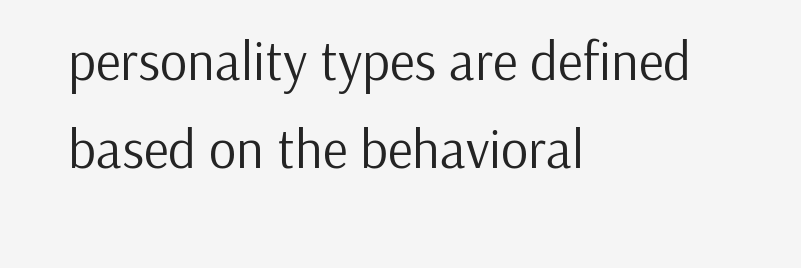personality types are defined based on the behavioral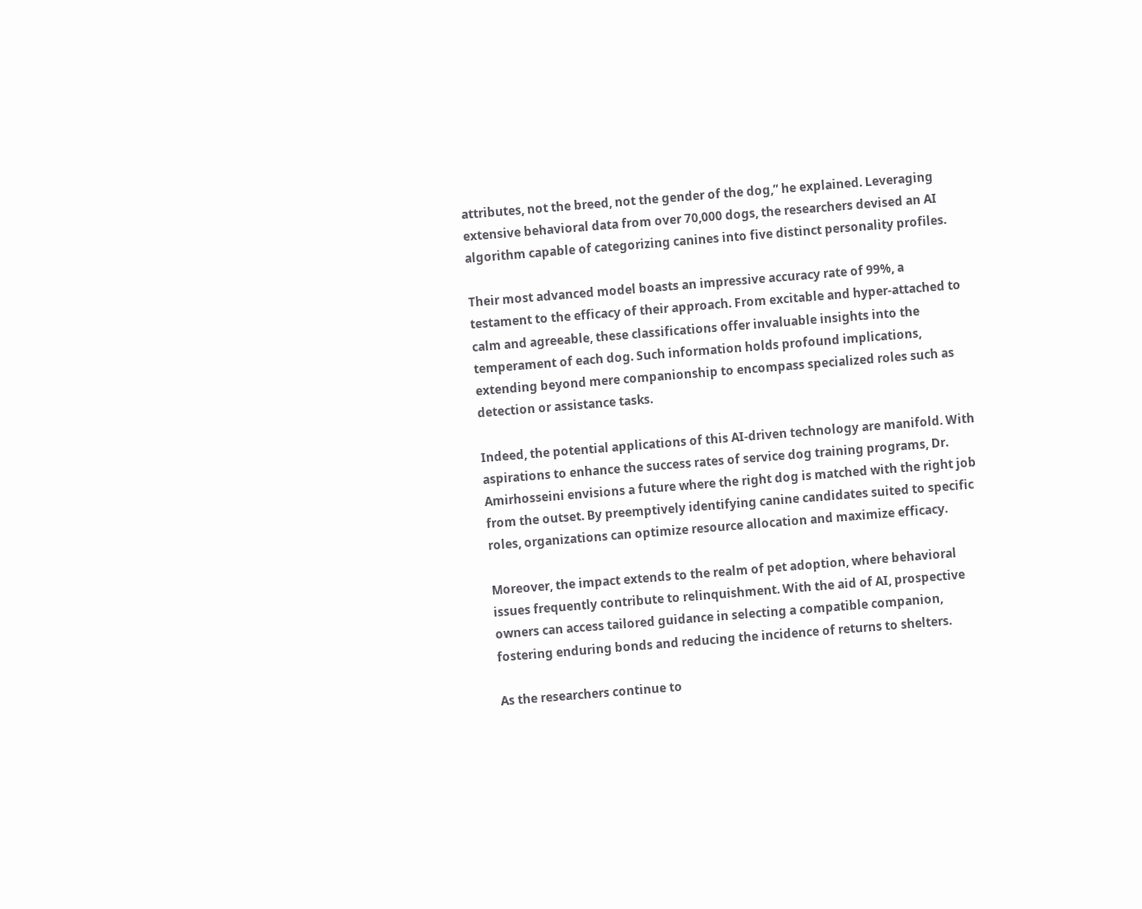attributes, not the breed, not the gender of the dog,” he explained. Leveraging extensive behavioral data from over 70,000 dogs, the researchers devised an AI algorithm capable of categorizing canines into five distinct personality profiles.

Their most advanced model boasts an impressive accuracy rate of 99%, a testament to the efficacy of their approach. From excitable and hyper-attached to calm and agreeable, these classifications offer invaluable insights into the temperament of each dog. Such information holds profound implications, extending beyond mere companionship to encompass specialized roles such as detection or assistance tasks.

Indeed, the potential applications of this AI-driven technology are manifold. With aspirations to enhance the success rates of service dog training programs, Dr. Amirhosseini envisions a future where the right dog is matched with the right job from the outset. By preemptively identifying canine candidates suited to specific roles, organizations can optimize resource allocation and maximize efficacy.

Moreover, the impact extends to the realm of pet adoption, where behavioral issues frequently contribute to relinquishment. With the aid of AI, prospective owners can access tailored guidance in selecting a compatible companion, fostering enduring bonds and reducing the incidence of returns to shelters.

As the researchers continue to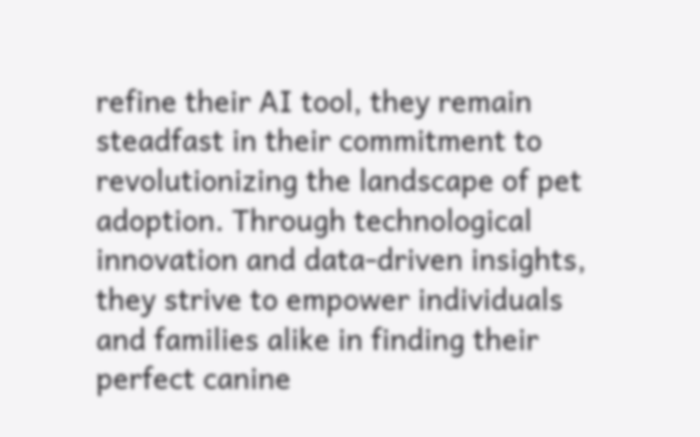refine their AI tool, they remain steadfast in their commitment to revolutionizing the landscape of pet adoption. Through technological innovation and data-driven insights, they strive to empower individuals and families alike in finding their perfect canine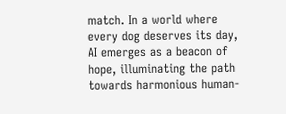match. In a world where every dog deserves its day, AI emerges as a beacon of hope, illuminating the path towards harmonious human-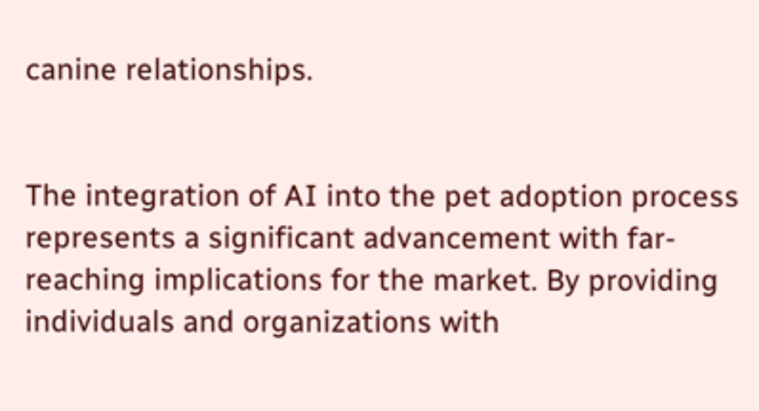canine relationships.


The integration of AI into the pet adoption process represents a significant advancement with far-reaching implications for the market. By providing individuals and organizations with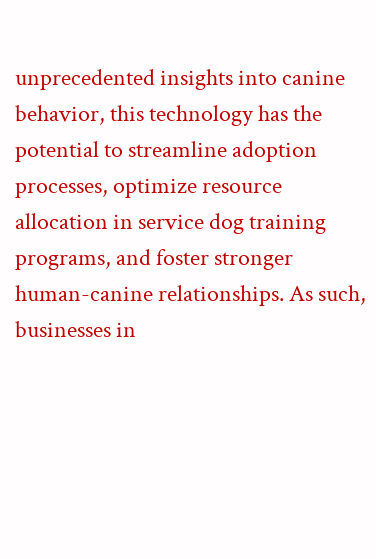unprecedented insights into canine behavior, this technology has the potential to streamline adoption processes, optimize resource allocation in service dog training programs, and foster stronger human-canine relationships. As such, businesses in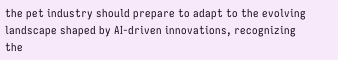the pet industry should prepare to adapt to the evolving landscape shaped by AI-driven innovations, recognizing the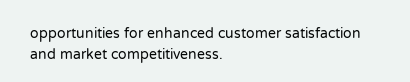opportunities for enhanced customer satisfaction and market competitiveness.